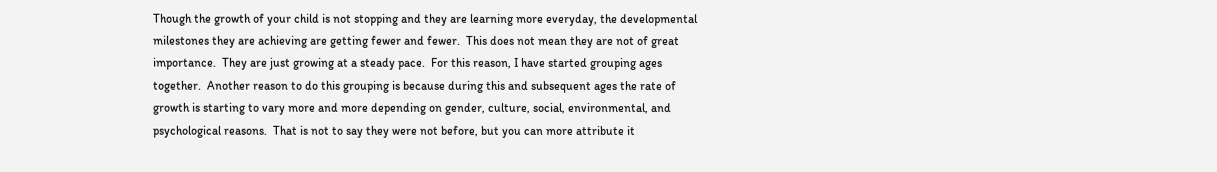Though the growth of your child is not stopping and they are learning more everyday, the developmental milestones they are achieving are getting fewer and fewer.  This does not mean they are not of great importance.  They are just growing at a steady pace.  For this reason, I have started grouping ages together.  Another reason to do this grouping is because during this and subsequent ages the rate of growth is starting to vary more and more depending on gender, culture, social, environmental, and psychological reasons.  That is not to say they were not before, but you can more attribute it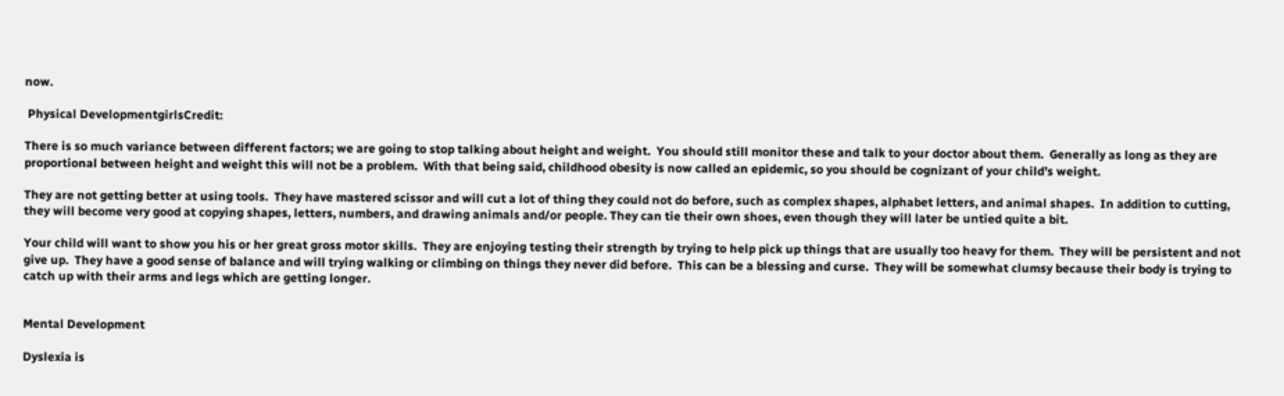now.

 Physical DevelopmentgirlsCredit:

There is so much variance between different factors; we are going to stop talking about height and weight.  You should still monitor these and talk to your doctor about them.  Generally as long as they are proportional between height and weight this will not be a problem.  With that being said, childhood obesity is now called an epidemic, so you should be cognizant of your child’s weight.

They are not getting better at using tools.  They have mastered scissor and will cut a lot of thing they could not do before, such as complex shapes, alphabet letters, and animal shapes.  In addition to cutting, they will become very good at copying shapes, letters, numbers, and drawing animals and/or people. They can tie their own shoes, even though they will later be untied quite a bit.

Your child will want to show you his or her great gross motor skills.  They are enjoying testing their strength by trying to help pick up things that are usually too heavy for them.  They will be persistent and not give up.  They have a good sense of balance and will trying walking or climbing on things they never did before.  This can be a blessing and curse.  They will be somewhat clumsy because their body is trying to catch up with their arms and legs which are getting longer.


Mental Development

Dyslexia is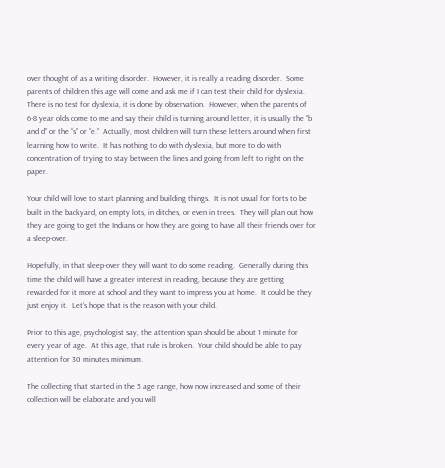over thought of as a writing disorder.  However, it is really a reading disorder.  Some parents of children this age will come and ask me if I can test their child for dyslexia.  There is no test for dyslexia, it is done by observation.  However, when the parents of 6-8 year olds come to me and say their child is turning around letter, it is usually the “b and d” or the “s” or “e.”  Actually, most children will turn these letters around when first learning how to write.  It has nothing to do with dyslexia, but more to do with concentration of trying to stay between the lines and going from left to right on the paper.

Your child will love to start planning and building things.  It is not usual for forts to be built in the backyard, on empty lots, in ditches, or even in trees.  They will plan out how they are going to get the Indians or how they are going to have all their friends over for a sleep-over.

Hopefully, in that sleep-over they will want to do some reading.  Generally during this time the child will have a greater interest in reading, because they are getting rewarded for it more at school and they want to impress you at home.  It could be they just enjoy it.  Let’s hope that is the reason with your child.

Prior to this age, psychologist say, the attention span should be about 1 minute for every year of age.  At this age, that rule is broken.  Your child should be able to pay attention for 30 minutes minimum.

The collecting that started in the 5 age range, how now increased and some of their collection will be elaborate and you will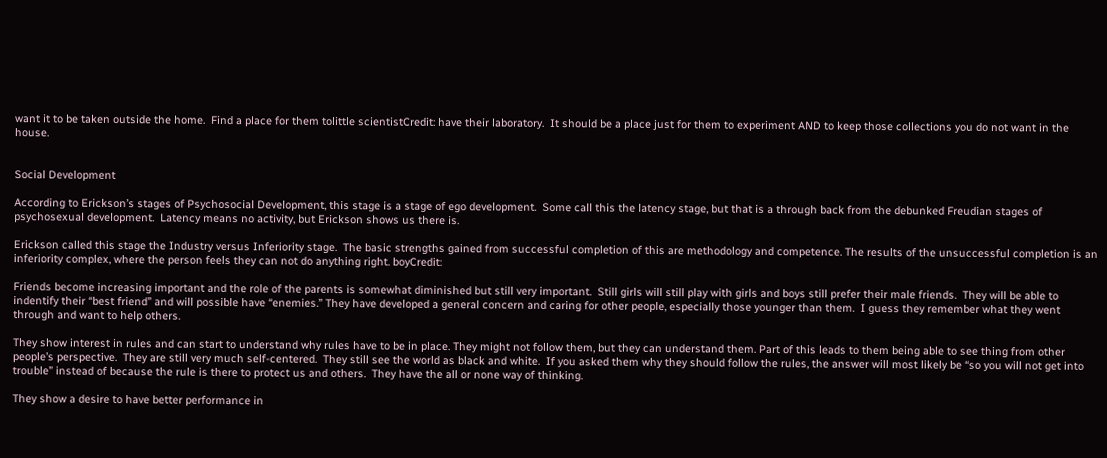want it to be taken outside the home.  Find a place for them tolittle scientistCredit: have their laboratory.  It should be a place just for them to experiment AND to keep those collections you do not want in the house.


Social Development

According to Erickson’s stages of Psychosocial Development, this stage is a stage of ego development.  Some call this the latency stage, but that is a through back from the debunked Freudian stages of psychosexual development.  Latency means no activity, but Erickson shows us there is.

Erickson called this stage the Industry versus Inferiority stage.  The basic strengths gained from successful completion of this are methodology and competence. The results of the unsuccessful completion is an inferiority complex, where the person feels they can not do anything right. boyCredit:

Friends become increasing important and the role of the parents is somewhat diminished but still very important.  Still girls will still play with girls and boys still prefer their male friends.  They will be able to indentify their “best friend” and will possible have “enemies.” They have developed a general concern and caring for other people, especially those younger than them.  I guess they remember what they went through and want to help others.

They show interest in rules and can start to understand why rules have to be in place. They might not follow them, but they can understand them. Part of this leads to them being able to see thing from other people’s perspective.  They are still very much self-centered.  They still see the world as black and white.  If you asked them why they should follow the rules, the answer will most likely be “so you will not get into trouble” instead of because the rule is there to protect us and others.  They have the all or none way of thinking.

They show a desire to have better performance in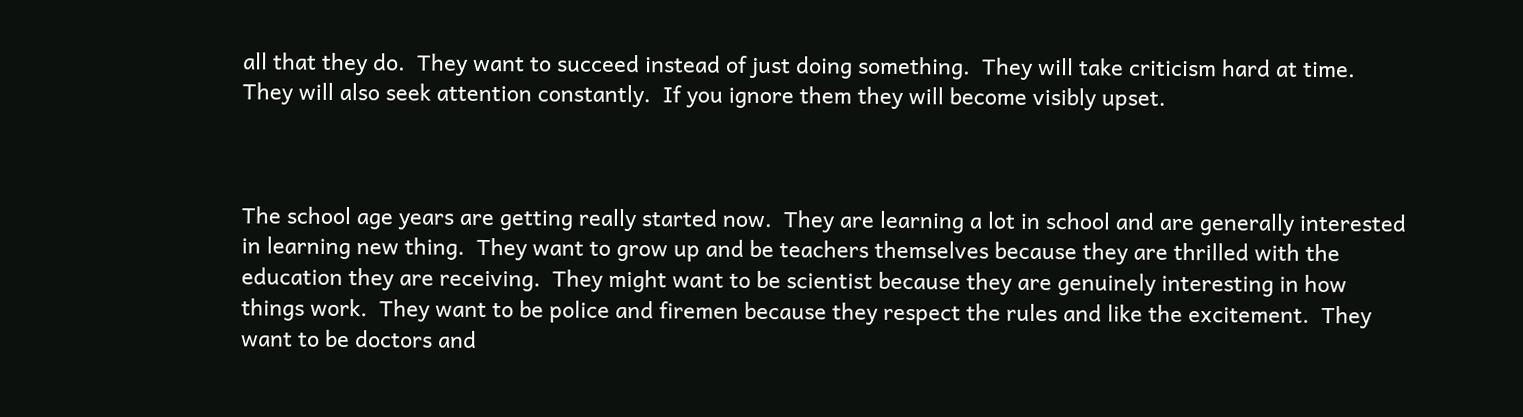all that they do.  They want to succeed instead of just doing something.  They will take criticism hard at time.  They will also seek attention constantly.  If you ignore them they will become visibly upset.



The school age years are getting really started now.  They are learning a lot in school and are generally interested in learning new thing.  They want to grow up and be teachers themselves because they are thrilled with the education they are receiving.  They might want to be scientist because they are genuinely interesting in how things work.  They want to be police and firemen because they respect the rules and like the excitement.  They want to be doctors and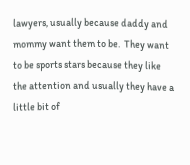lawyers, usually because daddy and mommy want them to be.  They want to be sports stars because they like the attention and usually they have a little bit of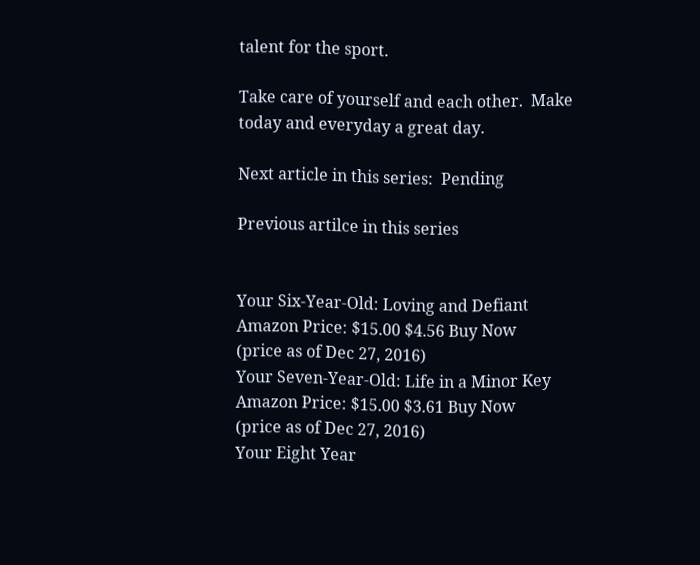talent for the sport.

Take care of yourself and each other.  Make today and everyday a great day.

Next article in this series:  Pending

Previous artilce in this series


Your Six-Year-Old: Loving and Defiant
Amazon Price: $15.00 $4.56 Buy Now
(price as of Dec 27, 2016)
Your Seven-Year-Old: Life in a Minor Key
Amazon Price: $15.00 $3.61 Buy Now
(price as of Dec 27, 2016)
Your Eight Year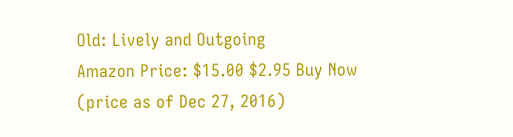Old: Lively and Outgoing
Amazon Price: $15.00 $2.95 Buy Now
(price as of Dec 27, 2016)